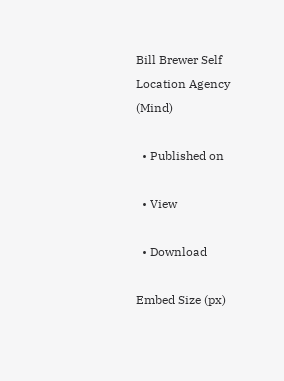Bill Brewer Self Location Agency (Mind)

  • Published on

  • View

  • Download

Embed Size (px)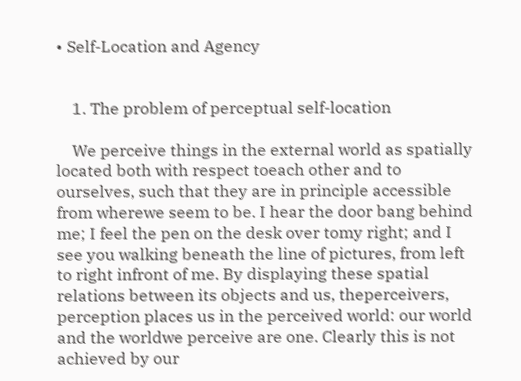• Self-Location and Agency


    1. The problem of perceptual self-location

    We perceive things in the external world as spatially located both with respect toeach other and to ourselves, such that they are in principle accessible from wherewe seem to be. I hear the door bang behind me; I feel the pen on the desk over tomy right; and I see you walking beneath the line of pictures, from left to right infront of me. By displaying these spatial relations between its objects and us, theperceivers, perception places us in the perceived world: our world and the worldwe perceive are one. Clearly this is not achieved by our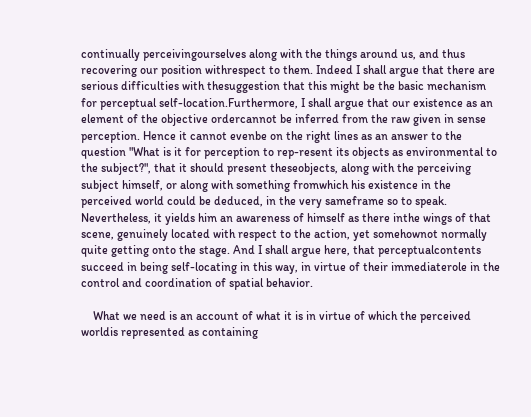continually perceivingourselves along with the things around us, and thus recovering our position withrespect to them. Indeed I shall argue that there are serious difficulties with thesuggestion that this might be the basic mechanism for perceptual self-location.Furthermore, I shall argue that our existence as an element of the objective ordercannot be inferred from the raw given in sense perception. Hence it cannot evenbe on the right lines as an answer to the question "What is it for perception to rep-resent its objects as environmental to the subject?", that it should present theseobjects, along with the perceiving subject himself, or along with something fromwhich his existence in the perceived world could be deduced, in the very sameframe so to speak. Nevertheless, it yields him an awareness of himself as there inthe wings of that scene, genuinely located with respect to the action, yet somehownot normally quite getting onto the stage. And I shall argue here, that perceptualcontents succeed in being self-locating in this way, in virtue of their immediaterole in the control and coordination of spatial behavior.

    What we need is an account of what it is in virtue of which the perceived worldis represented as containing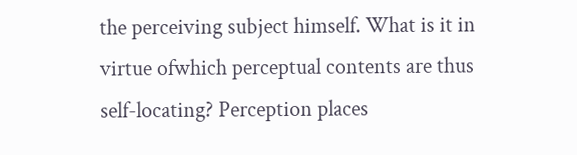the perceiving subject himself. What is it in virtue ofwhich perceptual contents are thus self-locating? Perception places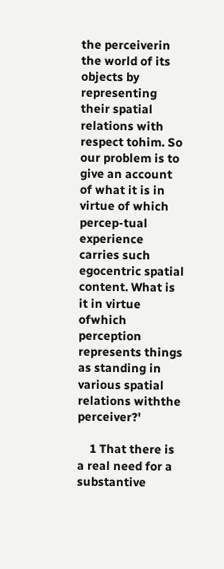the perceiverin the world of its objects by representing their spatial relations with respect tohim. So our problem is to give an account of what it is in virtue of which percep-tual experience carries such egocentric spatial content. What is it in virtue ofwhich perception represents things as standing in various spatial relations withthe perceiver?'

    1 That there is a real need for a substantive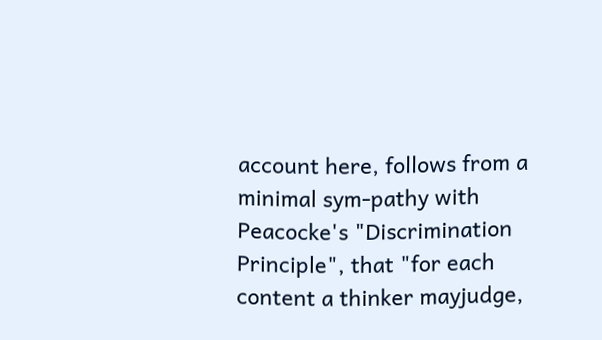account here, follows from a minimal sym-pathy with Peacocke's "Discrimination Principle", that "for each content a thinker mayjudge,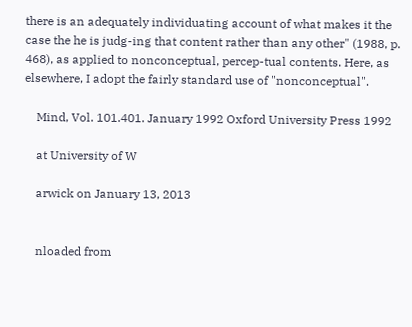there is an adequately individuating account of what makes it the case the he is judg-ing that content rather than any other" (1988, p. 468), as applied to nonconceptual, percep-tual contents. Here, as elsewhere, I adopt the fairly standard use of "nonconceptual".

    Mind, Vol. 101.401. January 1992 Oxford University Press 1992

    at University of W

    arwick on January 13, 2013


    nloaded from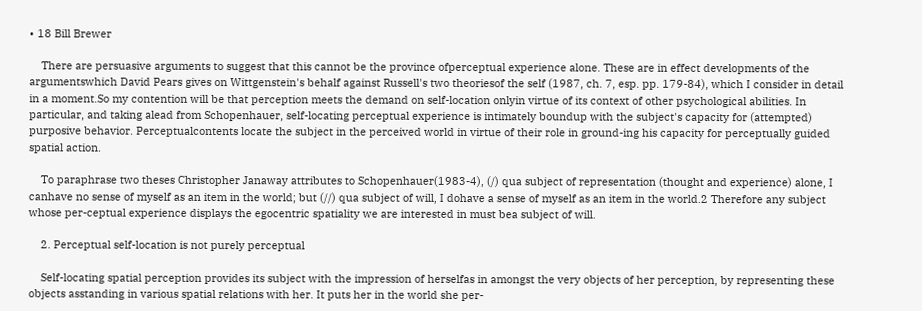• 18 Bill Brewer

    There are persuasive arguments to suggest that this cannot be the province ofperceptual experience alone. These are in effect developments of the argumentswhich David Pears gives on Wittgenstein's behalf against Russell's two theoriesof the self (1987, ch. 7, esp. pp. 179-84), which I consider in detail in a moment.So my contention will be that perception meets the demand on self-location onlyin virtue of its context of other psychological abilities. In particular, and taking alead from Schopenhauer, self-locating perceptual experience is intimately boundup with the subject's capacity for (attempted) purposive behavior. Perceptualcontents locate the subject in the perceived world in virtue of their role in ground-ing his capacity for perceptually guided spatial action.

    To paraphrase two theses Christopher Janaway attributes to Schopenhauer(1983-4), (/) qua subject of representation (thought and experience) alone, I canhave no sense of myself as an item in the world; but (//) qua subject of will, I dohave a sense of myself as an item in the world.2 Therefore any subject whose per-ceptual experience displays the egocentric spatiality we are interested in must bea subject of will.

    2. Perceptual self-location is not purely perceptual

    Self-locating spatial perception provides its subject with the impression of herselfas in amongst the very objects of her perception, by representing these objects asstanding in various spatial relations with her. It puts her in the world she per-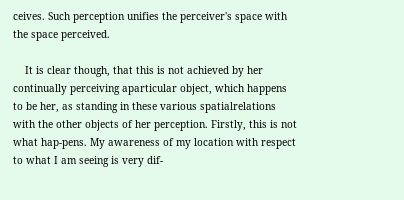ceives. Such perception unifies the perceiver's space with the space perceived.

    It is clear though, that this is not achieved by her continually perceiving aparticular object, which happens to be her, as standing in these various spatialrelations with the other objects of her perception. Firstly, this is not what hap-pens. My awareness of my location with respect to what I am seeing is very dif-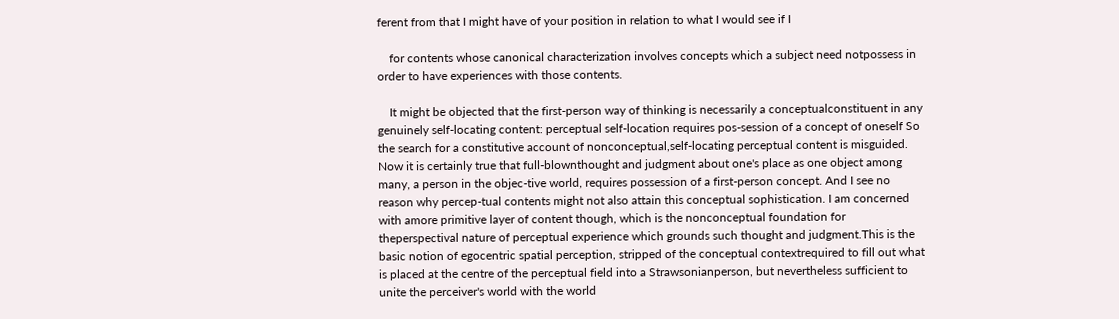ferent from that I might have of your position in relation to what I would see if I

    for contents whose canonical characterization involves concepts which a subject need notpossess in order to have experiences with those contents.

    It might be objected that the first-person way of thinking is necessarily a conceptualconstituent in any genuinely self-locating content: perceptual self-location requires pos-session of a concept of oneself So the search for a constitutive account of nonconceptual,self-locating perceptual content is misguided. Now it is certainly true that full-blownthought and judgment about one's place as one object among many, a person in the objec-tive world, requires possession of a first-person concept. And I see no reason why percep-tual contents might not also attain this conceptual sophistication. I am concerned with amore primitive layer of content though, which is the nonconceptual foundation for theperspectival nature of perceptual experience which grounds such thought and judgment.This is the basic notion of egocentric spatial perception, stripped of the conceptual contextrequired to fill out what is placed at the centre of the perceptual field into a Strawsonianperson, but nevertheless sufficient to unite the perceiver's world with the world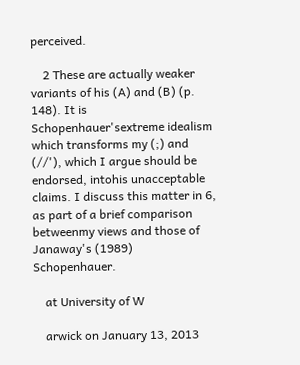perceived.

    2 These are actually weaker variants of his (A) and (B) (p. 148). It is Schopenhauer'sextreme idealism which transforms my (;) and (//'), which I argue should be endorsed, intohis unacceptable claims. I discuss this matter in 6, as part of a brief comparison betweenmy views and those of Janaway's (1989) Schopenhauer.

    at University of W

    arwick on January 13, 2013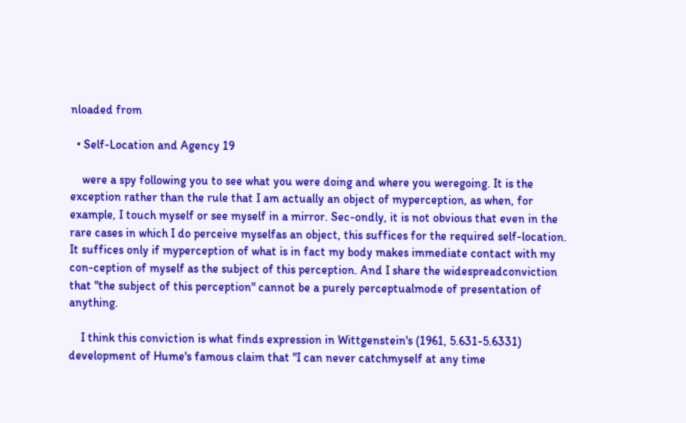nloaded from

  • Self-Location and Agency 19

    were a spy following you to see what you were doing and where you weregoing. It is the exception rather than the rule that I am actually an object of myperception, as when, for example, I touch myself or see myself in a mirror. Sec-ondly, it is not obvious that even in the rare cases in which I do perceive myselfas an object, this suffices for the required self-location. It suffices only if myperception of what is in fact my body makes immediate contact with my con-ception of myself as the subject of this perception. And I share the widespreadconviction that "the subject of this perception" cannot be a purely perceptualmode of presentation of anything.

    I think this conviction is what finds expression in Wittgenstein's (1961, 5.631-5.6331) development of Hume's famous claim that "I can never catchmyself at any time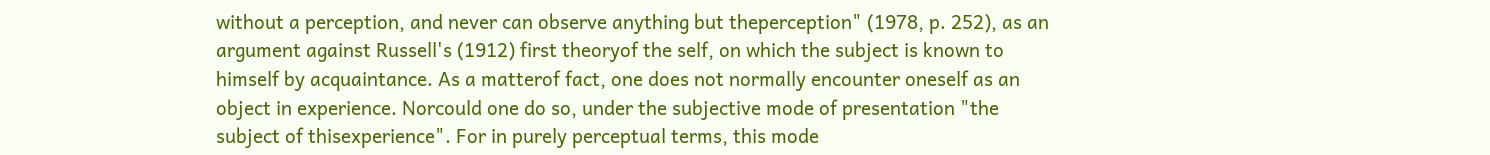without a perception, and never can observe anything but theperception" (1978, p. 252), as an argument against Russell's (1912) first theoryof the self, on which the subject is known to himself by acquaintance. As a matterof fact, one does not normally encounter oneself as an object in experience. Norcould one do so, under the subjective mode of presentation "the subject of thisexperience". For in purely perceptual terms, this mode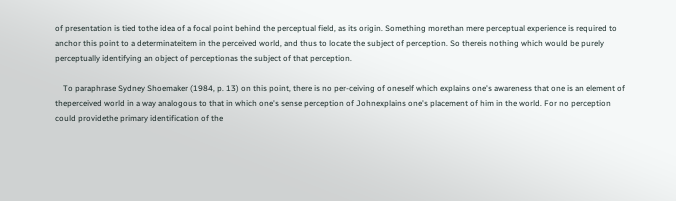of presentation is tied tothe idea of a focal point behind the perceptual field, as its origin. Something morethan mere perceptual experience is required to anchor this point to a determinateitem in the perceived world, and thus to locate the subject of perception. So thereis nothing which would be purely perceptually identifying an object of perceptionas the subject of that perception.

    To paraphrase Sydney Shoemaker (1984, p. 13) on this point, there is no per-ceiving of oneself which explains one's awareness that one is an element of theperceived world in a way analogous to that in which one's sense perception of Johnexplains one's placement of him in the world. For no perception could providethe primary identification of the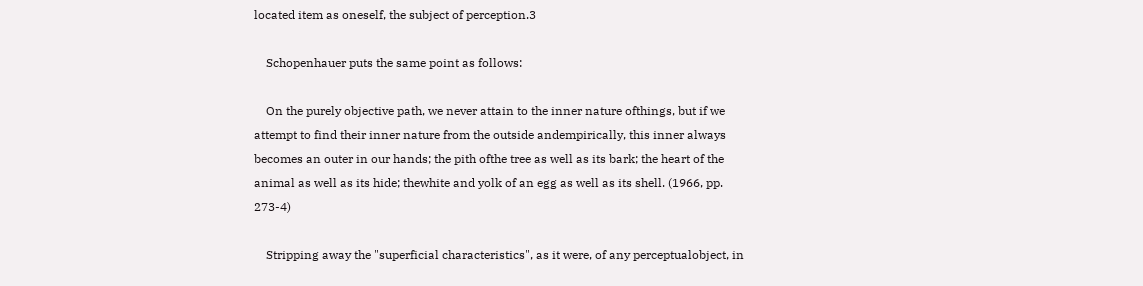located item as oneself, the subject of perception.3

    Schopenhauer puts the same point as follows:

    On the purely objective path, we never attain to the inner nature ofthings, but if we attempt to find their inner nature from the outside andempirically, this inner always becomes an outer in our hands; the pith ofthe tree as well as its bark; the heart of the animal as well as its hide; thewhite and yolk of an egg as well as its shell. (1966, pp. 273-4)

    Stripping away the "superficial characteristics", as it were, of any perceptualobject, in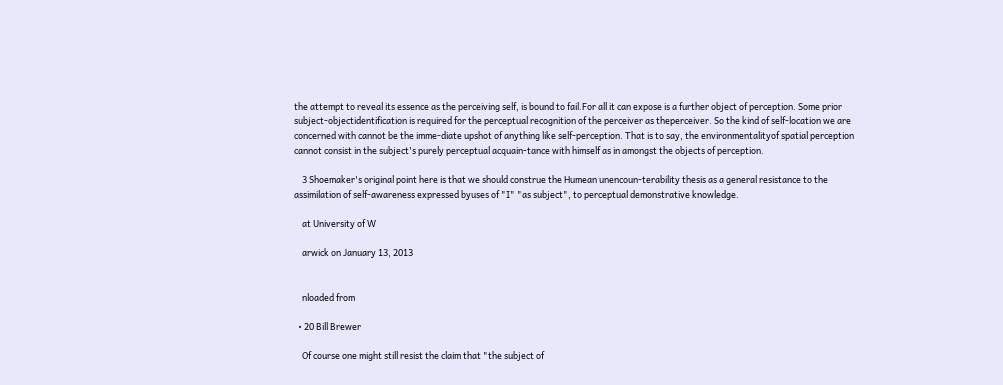the attempt to reveal its essence as the perceiving self, is bound to fail.For all it can expose is a further object of perception. Some prior subject-objectidentification is required for the perceptual recognition of the perceiver as theperceiver. So the kind of self-location we are concerned with cannot be the imme-diate upshot of anything like self-perception. That is to say, the environmentalityof spatial perception cannot consist in the subject's purely perceptual acquain-tance with himself as in amongst the objects of perception.

    3 Shoemaker's original point here is that we should construe the Humean unencoun-terability thesis as a general resistance to the assimilation of self-awareness expressed byuses of "I" "as subject", to perceptual demonstrative knowledge.

    at University of W

    arwick on January 13, 2013


    nloaded from

  • 20 Bill Brewer

    Of course one might still resist the claim that "the subject of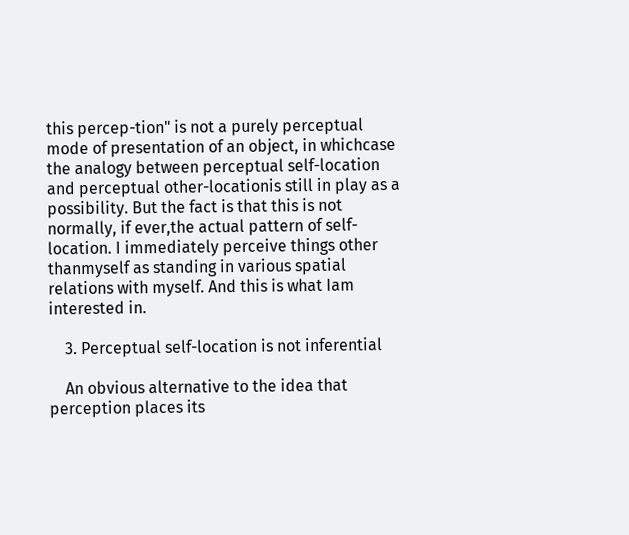this percep-tion" is not a purely perceptual mode of presentation of an object, in whichcase the analogy between perceptual self-location and perceptual other-locationis still in play as a possibility. But the fact is that this is not normally, if ever,the actual pattern of self-location. I immediately perceive things other thanmyself as standing in various spatial relations with myself. And this is what Iam interested in.

    3. Perceptual self-location is not inferential

    An obvious alternative to the idea that perception places its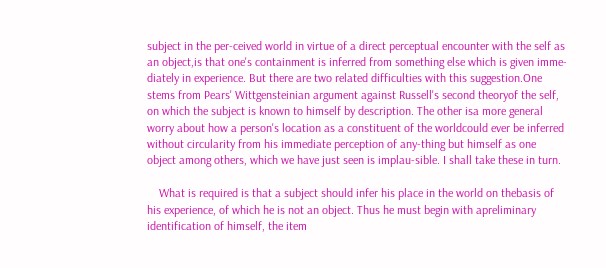subject in the per-ceived world in virtue of a direct perceptual encounter with the self as an object,is that one's containment is inferred from something else which is given imme-diately in experience. But there are two related difficulties with this suggestion.One stems from Pears' Wittgensteinian argument against Russell's second theoryof the self, on which the subject is known to himself by description. The other isa more general worry about how a person's location as a constituent of the worldcould ever be inferred without circularity from his immediate perception of any-thing but himself as one object among others, which we have just seen is implau-sible. I shall take these in turn.

    What is required is that a subject should infer his place in the world on thebasis of his experience, of which he is not an object. Thus he must begin with apreliminary identification of himself, the item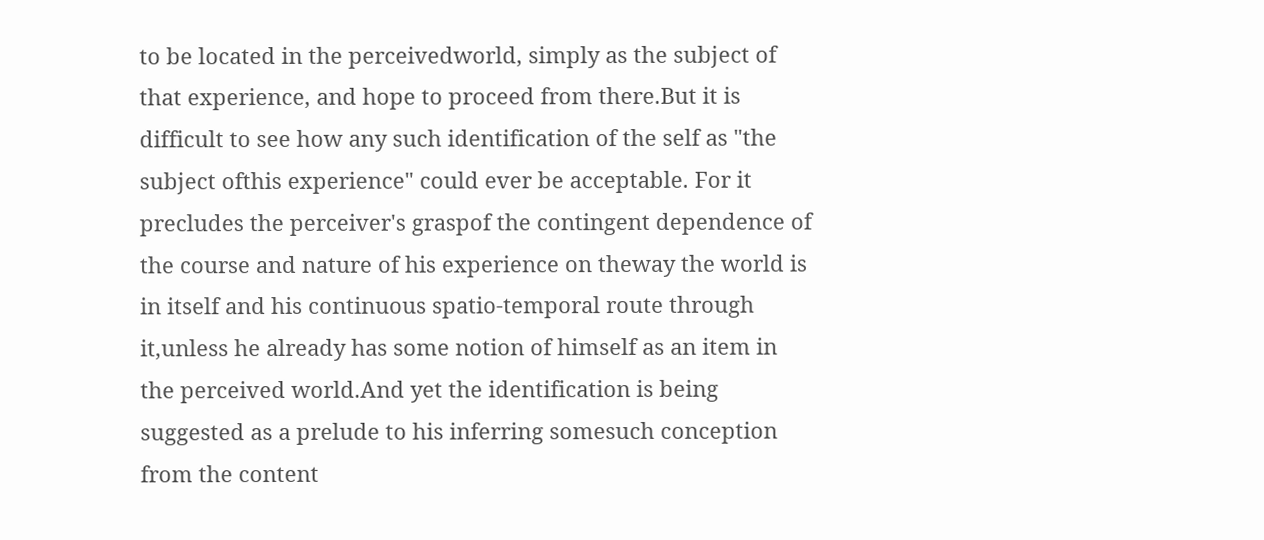to be located in the perceivedworld, simply as the subject of that experience, and hope to proceed from there.But it is difficult to see how any such identification of the self as "the subject ofthis experience" could ever be acceptable. For it precludes the perceiver's graspof the contingent dependence of the course and nature of his experience on theway the world is in itself and his continuous spatio-temporal route through it,unless he already has some notion of himself as an item in the perceived world.And yet the identification is being suggested as a prelude to his inferring somesuch conception from the content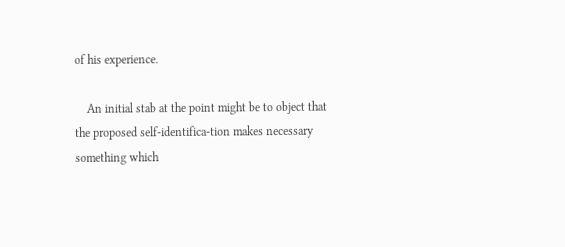of his experience.

    An initial stab at the point might be to object that the proposed self-identifica-tion makes necessary something which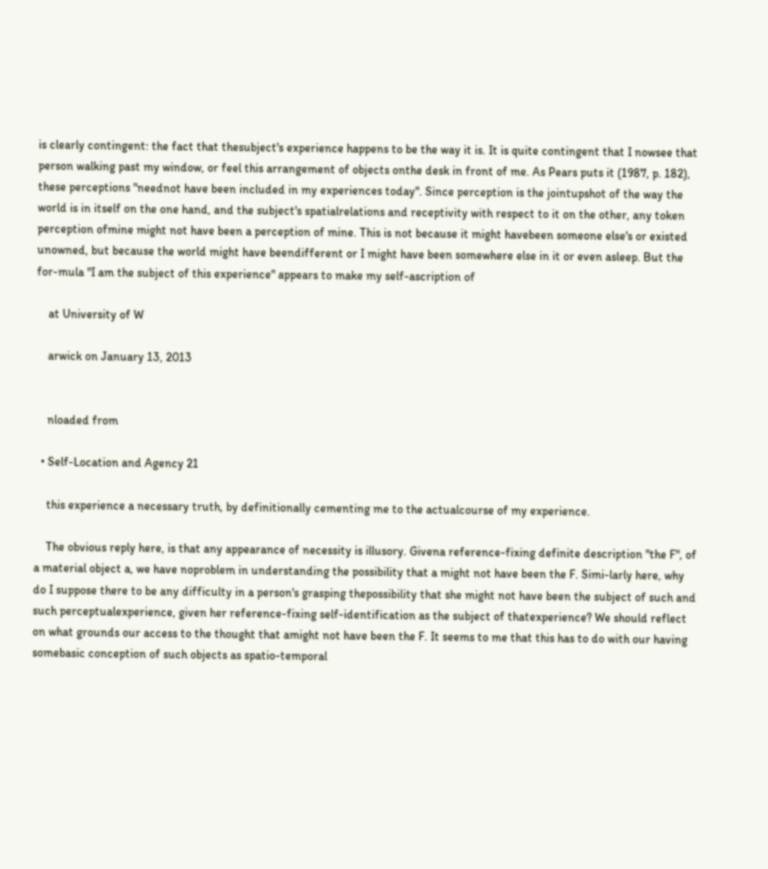is clearly contingent: the fact that thesubject's experience happens to be the way it is. It is quite contingent that I nowsee that person walking past my window, or feel this arrangement of objects onthe desk in front of me. As Pears puts it (1987, p. 182), these perceptions "neednot have been included in my experiences today". Since perception is the jointupshot of the way the world is in itself on the one hand, and the subject's spatialrelations and receptivity with respect to it on the other, any token perception ofmine might not have been a perception of mine. This is not because it might havebeen someone else's or existed unowned, but because the world might have beendifferent or I might have been somewhere else in it or even asleep. But the for-mula "I am the subject of this experience" appears to make my self-ascription of

    at University of W

    arwick on January 13, 2013


    nloaded from

  • Self-Location and Agency 21

    this experience a necessary truth, by definitionally cementing me to the actualcourse of my experience.

    The obvious reply here, is that any appearance of necessity is illusory. Givena reference-fixing definite description "the F", of a material object a, we have noproblem in understanding the possibility that a might not have been the F. Simi-larly here, why do I suppose there to be any difficulty in a person's grasping thepossibility that she might not have been the subject of such and such perceptualexperience, given her reference-fixing self-identification as the subject of thatexperience? We should reflect on what grounds our access to the thought that amight not have been the F. It seems to me that this has to do with our having somebasic conception of such objects as spatio-temporal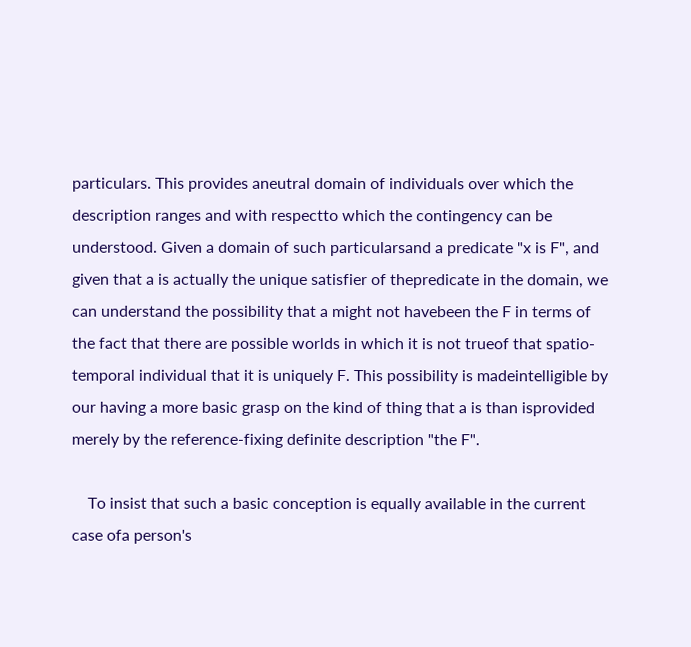particulars. This provides aneutral domain of individuals over which the description ranges and with respectto which the contingency can be understood. Given a domain of such particularsand a predicate "x is F", and given that a is actually the unique satisfier of thepredicate in the domain, we can understand the possibility that a might not havebeen the F in terms of the fact that there are possible worlds in which it is not trueof that spatio-temporal individual that it is uniquely F. This possibility is madeintelligible by our having a more basic grasp on the kind of thing that a is than isprovided merely by the reference-fixing definite description "the F".

    To insist that such a basic conception is equally available in the current case ofa person's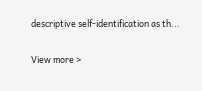descriptive self-identification as th...


View more >